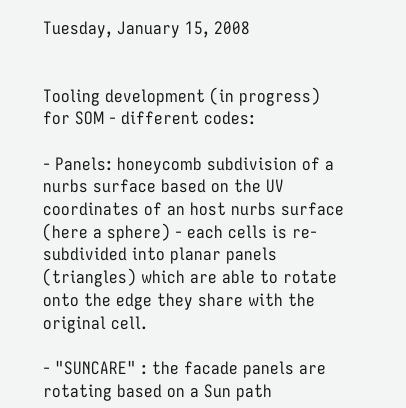Tuesday, January 15, 2008


Tooling development (in progress) for SOM - different codes:

- Panels: honeycomb subdivision of a nurbs surface based on the UV coordinates of an host nurbs surface (here a sphere) - each cells is re-subdivided into planar panels (triangles) which are able to rotate onto the edge they share with the original cell.

- "SUNCARE" : the facade panels are rotating based on a Sun path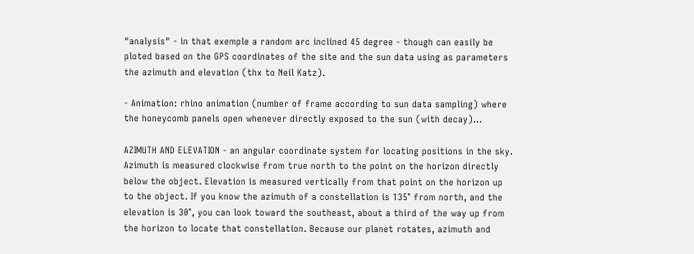"analysis" - in that exemple a random arc inclined 45 degree - though can easily be ploted based on the GPS coordinates of the site and the sun data using as parameters the azimuth and elevation (thx to Neil Katz).

- Animation: rhino animation (number of frame according to sun data sampling) where the honeycomb panels open whenever directly exposed to the sun (with decay)...

AZIMUTH AND ELEVATION - an angular coordinate system for locating positions in the sky. Azimuth is measured clockwise from true north to the point on the horizon directly below the object. Elevation is measured vertically from that point on the horizon up to the object. If you know the azimuth of a constellation is 135° from north, and the elevation is 30°, you can look toward the southeast, about a third of the way up from the horizon to locate that constellation. Because our planet rotates, azimuth and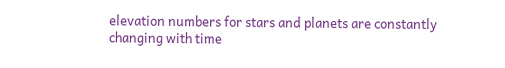elevation numbers for stars and planets are constantly changing with time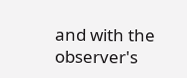and with the observer's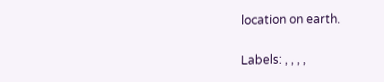location on earth.

Labels: , , , ,